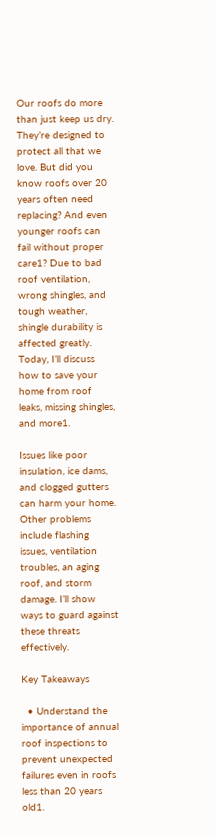Our roofs do more than just keep us dry. They’re designed to protect all that we love. But did you know roofs over 20 years often need replacing? And even younger roofs can fail without proper care1? Due to bad roof ventilation, wrong shingles, and tough weather, shingle durability is affected greatly. Today, I’ll discuss how to save your home from roof leaks, missing shingles, and more1.

Issues like poor insulation, ice dams, and clogged gutters can harm your home. Other problems include flashing issues, ventilation troubles, an aging roof, and storm damage. I’ll show ways to guard against these threats effectively.

Key Takeaways

  • Understand the importance of annual roof inspections to prevent unexpected failures even in roofs less than 20 years old1.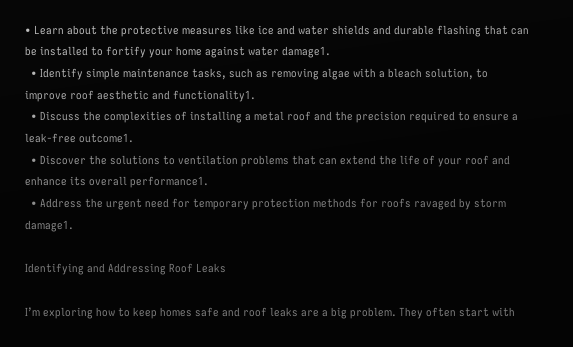• Learn about the protective measures like ice and water shields and durable flashing that can be installed to fortify your home against water damage1.
  • Identify simple maintenance tasks, such as removing algae with a bleach solution, to improve roof aesthetic and functionality1.
  • Discuss the complexities of installing a metal roof and the precision required to ensure a leak-free outcome1.
  • Discover the solutions to ventilation problems that can extend the life of your roof and enhance its overall performance1.
  • Address the urgent need for temporary protection methods for roofs ravaged by storm damage1.

Identifying and Addressing Roof Leaks

I’m exploring how to keep homes safe and roof leaks are a big problem. They often start with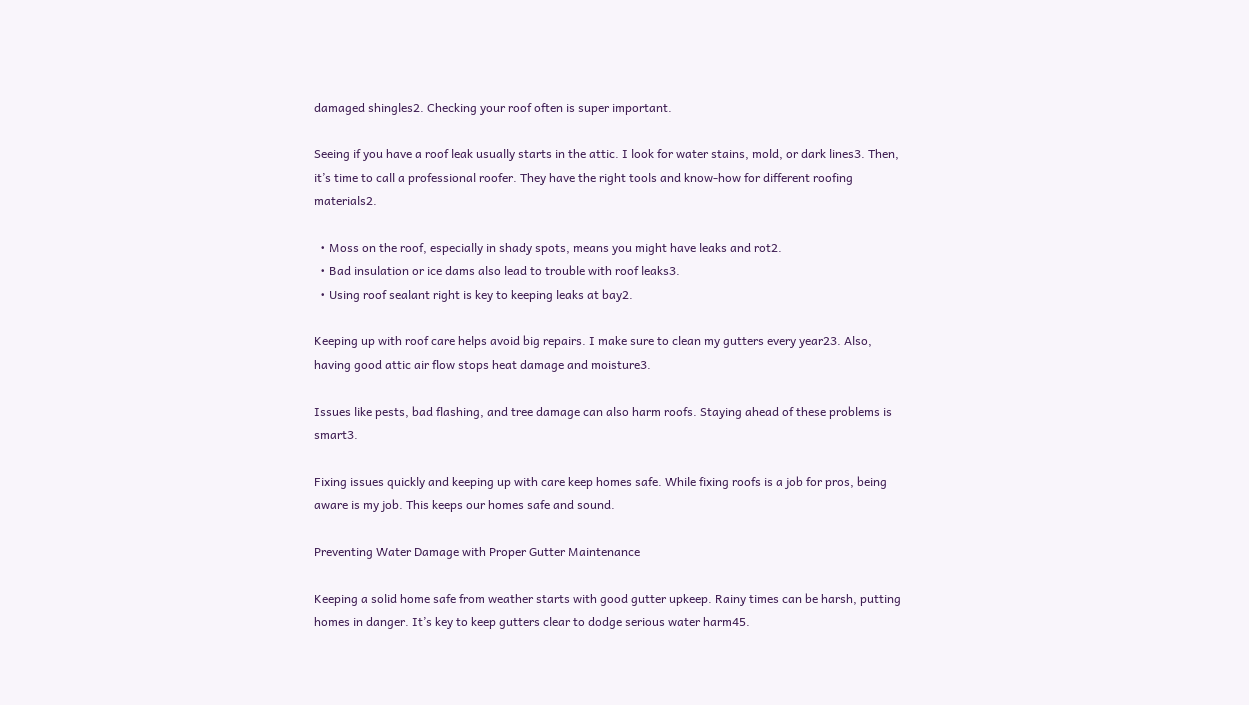damaged shingles2. Checking your roof often is super important.

Seeing if you have a roof leak usually starts in the attic. I look for water stains, mold, or dark lines3. Then, it’s time to call a professional roofer. They have the right tools and know-how for different roofing materials2.

  • Moss on the roof, especially in shady spots, means you might have leaks and rot2.
  • Bad insulation or ice dams also lead to trouble with roof leaks3.
  • Using roof sealant right is key to keeping leaks at bay2.

Keeping up with roof care helps avoid big repairs. I make sure to clean my gutters every year23. Also, having good attic air flow stops heat damage and moisture3.

Issues like pests, bad flashing, and tree damage can also harm roofs. Staying ahead of these problems is smart3.

Fixing issues quickly and keeping up with care keep homes safe. While fixing roofs is a job for pros, being aware is my job. This keeps our homes safe and sound.

Preventing Water Damage with Proper Gutter Maintenance

Keeping a solid home safe from weather starts with good gutter upkeep. Rainy times can be harsh, putting homes in danger. It’s key to keep gutters clear to dodge serious water harm45.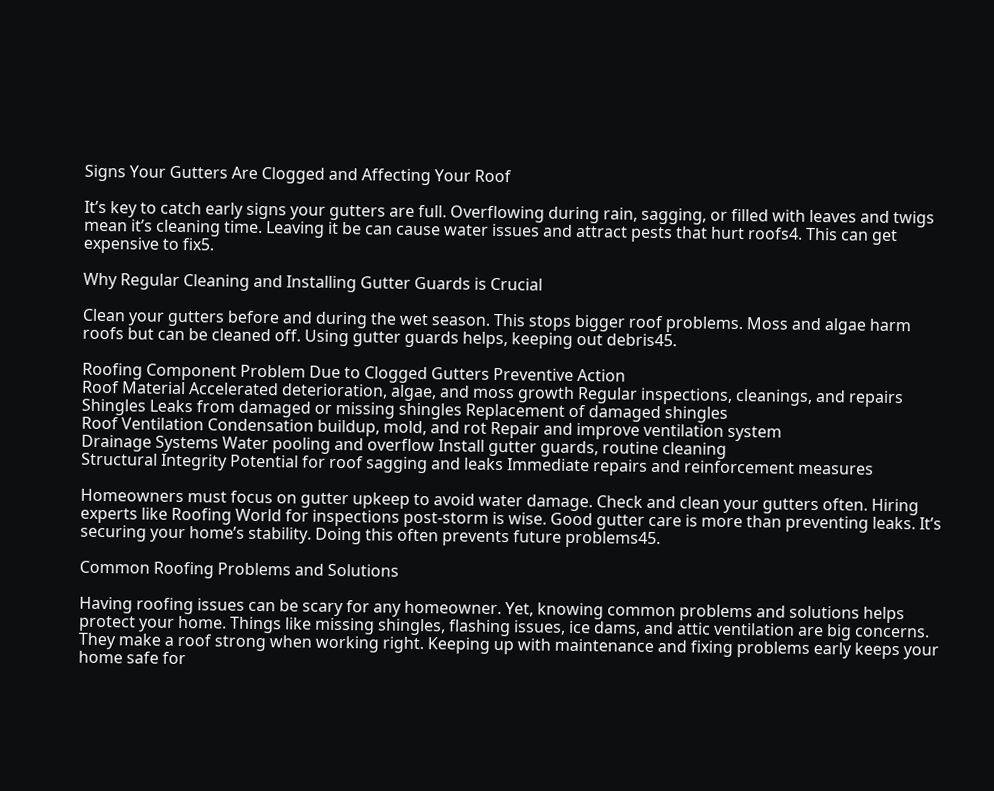Signs Your Gutters Are Clogged and Affecting Your Roof

It’s key to catch early signs your gutters are full. Overflowing during rain, sagging, or filled with leaves and twigs mean it’s cleaning time. Leaving it be can cause water issues and attract pests that hurt roofs4. This can get expensive to fix5.

Why Regular Cleaning and Installing Gutter Guards is Crucial

Clean your gutters before and during the wet season. This stops bigger roof problems. Moss and algae harm roofs but can be cleaned off. Using gutter guards helps, keeping out debris45.

Roofing Component Problem Due to Clogged Gutters Preventive Action
Roof Material Accelerated deterioration, algae, and moss growth Regular inspections, cleanings, and repairs
Shingles Leaks from damaged or missing shingles Replacement of damaged shingles
Roof Ventilation Condensation buildup, mold, and rot Repair and improve ventilation system
Drainage Systems Water pooling and overflow Install gutter guards, routine cleaning
Structural Integrity Potential for roof sagging and leaks Immediate repairs and reinforcement measures

Homeowners must focus on gutter upkeep to avoid water damage. Check and clean your gutters often. Hiring experts like Roofing World for inspections post-storm is wise. Good gutter care is more than preventing leaks. It’s securing your home’s stability. Doing this often prevents future problems45.

Common Roofing Problems and Solutions

Having roofing issues can be scary for any homeowner. Yet, knowing common problems and solutions helps protect your home. Things like missing shingles, flashing issues, ice dams, and attic ventilation are big concerns. They make a roof strong when working right. Keeping up with maintenance and fixing problems early keeps your home safe for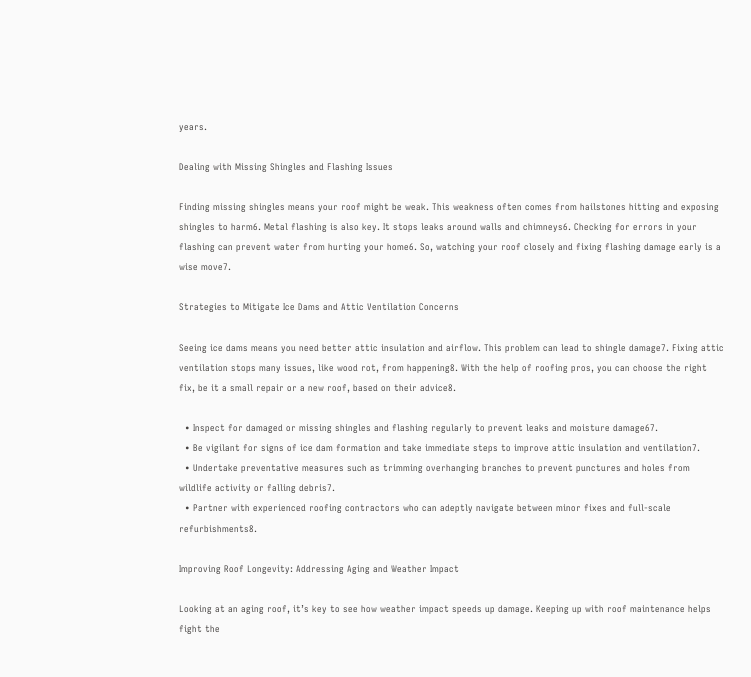years.

Dealing with Missing Shingles and Flashing Issues

Finding missing shingles means your roof might be weak. This weakness often comes from hailstones hitting and exposing shingles to harm6. Metal flashing is also key. It stops leaks around walls and chimneys6. Checking for errors in your flashing can prevent water from hurting your home6. So, watching your roof closely and fixing flashing damage early is a wise move7.

Strategies to Mitigate Ice Dams and Attic Ventilation Concerns

Seeing ice dams means you need better attic insulation and airflow. This problem can lead to shingle damage7. Fixing attic ventilation stops many issues, like wood rot, from happening8. With the help of roofing pros, you can choose the right fix, be it a small repair or a new roof, based on their advice8.

  • Inspect for damaged or missing shingles and flashing regularly to prevent leaks and moisture damage67.
  • Be vigilant for signs of ice dam formation and take immediate steps to improve attic insulation and ventilation7.
  • Undertake preventative measures such as trimming overhanging branches to prevent punctures and holes from wildlife activity or falling debris7.
  • Partner with experienced roofing contractors who can adeptly navigate between minor fixes and full-scale refurbishments8.

Improving Roof Longevity: Addressing Aging and Weather Impact

Looking at an aging roof, it’s key to see how weather impact speeds up damage. Keeping up with roof maintenance helps fight the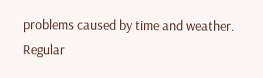problems caused by time and weather. Regular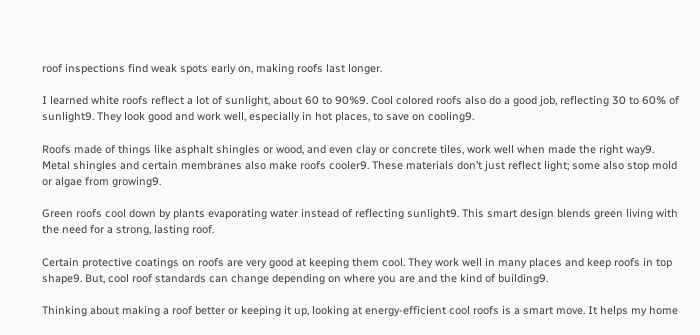roof inspections find weak spots early on, making roofs last longer.

I learned white roofs reflect a lot of sunlight, about 60 to 90%9. Cool colored roofs also do a good job, reflecting 30 to 60% of sunlight9. They look good and work well, especially in hot places, to save on cooling9.

Roofs made of things like asphalt shingles or wood, and even clay or concrete tiles, work well when made the right way9. Metal shingles and certain membranes also make roofs cooler9. These materials don’t just reflect light; some also stop mold or algae from growing9.

Green roofs cool down by plants evaporating water instead of reflecting sunlight9. This smart design blends green living with the need for a strong, lasting roof.

Certain protective coatings on roofs are very good at keeping them cool. They work well in many places and keep roofs in top shape9. But, cool roof standards can change depending on where you are and the kind of building9.

Thinking about making a roof better or keeping it up, looking at energy-efficient cool roofs is a smart move. It helps my home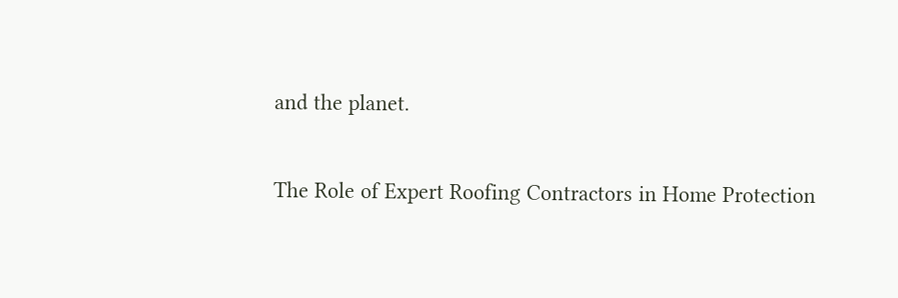and the planet.

The Role of Expert Roofing Contractors in Home Protection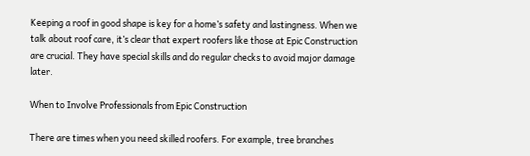Keeping a roof in good shape is key for a home’s safety and lastingness. When we talk about roof care, it’s clear that expert roofers like those at Epic Construction are crucial. They have special skills and do regular checks to avoid major damage later.

When to Involve Professionals from Epic Construction

There are times when you need skilled roofers. For example, tree branches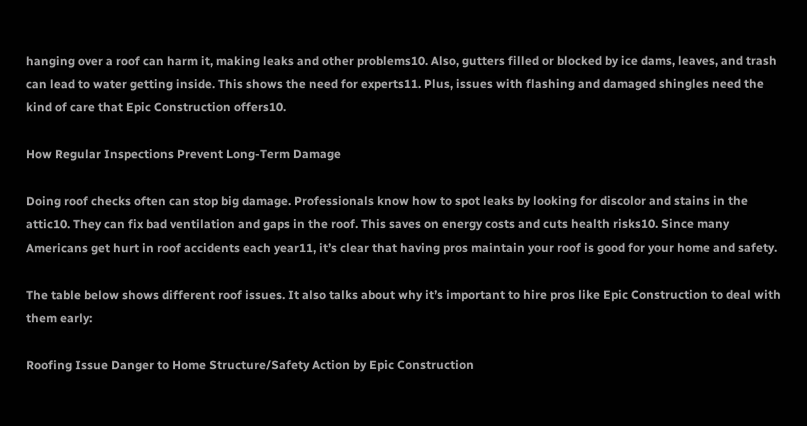hanging over a roof can harm it, making leaks and other problems10. Also, gutters filled or blocked by ice dams, leaves, and trash can lead to water getting inside. This shows the need for experts11. Plus, issues with flashing and damaged shingles need the kind of care that Epic Construction offers10.

How Regular Inspections Prevent Long-Term Damage

Doing roof checks often can stop big damage. Professionals know how to spot leaks by looking for discolor and stains in the attic10. They can fix bad ventilation and gaps in the roof. This saves on energy costs and cuts health risks10. Since many Americans get hurt in roof accidents each year11, it’s clear that having pros maintain your roof is good for your home and safety.

The table below shows different roof issues. It also talks about why it’s important to hire pros like Epic Construction to deal with them early:

Roofing Issue Danger to Home Structure/Safety Action by Epic Construction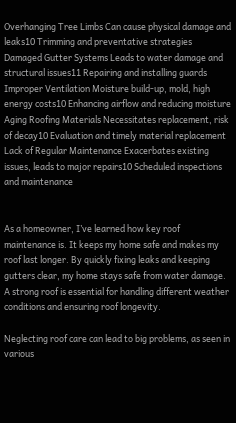Overhanging Tree Limbs Can cause physical damage and leaks10 Trimming and preventative strategies
Damaged Gutter Systems Leads to water damage and structural issues11 Repairing and installing guards
Improper Ventilation Moisture build-up, mold, high energy costs10 Enhancing airflow and reducing moisture
Aging Roofing Materials Necessitates replacement, risk of decay10 Evaluation and timely material replacement
Lack of Regular Maintenance Exacerbates existing issues, leads to major repairs10 Scheduled inspections and maintenance


As a homeowner, I’ve learned how key roof maintenance is. It keeps my home safe and makes my roof last longer. By quickly fixing leaks and keeping gutters clear, my home stays safe from water damage. A strong roof is essential for handling different weather conditions and ensuring roof longevity.

Neglecting roof care can lead to big problems, as seen in various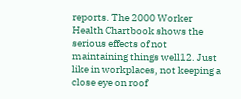reports. The 2000 Worker Health Chartbook shows the serious effects of not maintaining things well12. Just like in workplaces, not keeping a close eye on roof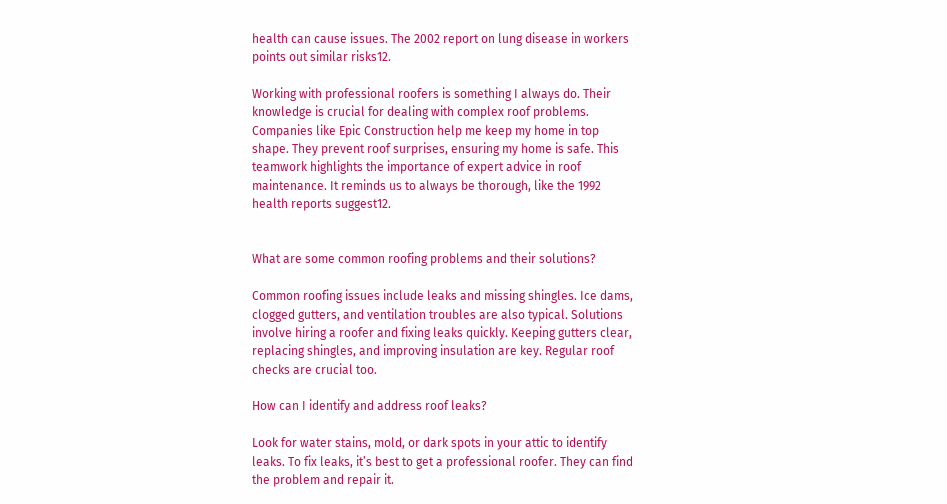health can cause issues. The 2002 report on lung disease in workers points out similar risks12.

Working with professional roofers is something I always do. Their knowledge is crucial for dealing with complex roof problems. Companies like Epic Construction help me keep my home in top shape. They prevent roof surprises, ensuring my home is safe. This teamwork highlights the importance of expert advice in roof maintenance. It reminds us to always be thorough, like the 1992 health reports suggest12.


What are some common roofing problems and their solutions?

Common roofing issues include leaks and missing shingles. Ice dams, clogged gutters, and ventilation troubles are also typical. Solutions involve hiring a roofer and fixing leaks quickly. Keeping gutters clear, replacing shingles, and improving insulation are key. Regular roof checks are crucial too.

How can I identify and address roof leaks?

Look for water stains, mold, or dark spots in your attic to identify leaks. To fix leaks, it’s best to get a professional roofer. They can find the problem and repair it.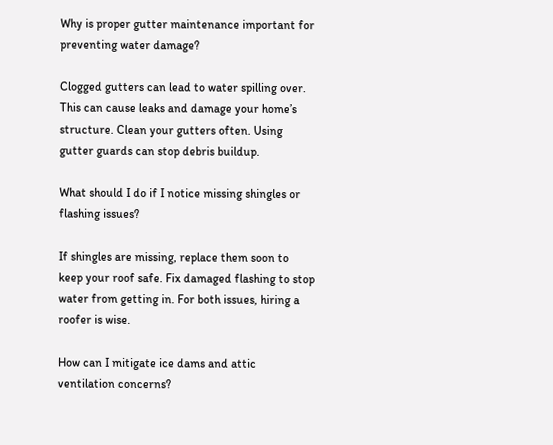Why is proper gutter maintenance important for preventing water damage?

Clogged gutters can lead to water spilling over. This can cause leaks and damage your home’s structure. Clean your gutters often. Using gutter guards can stop debris buildup.

What should I do if I notice missing shingles or flashing issues?

If shingles are missing, replace them soon to keep your roof safe. Fix damaged flashing to stop water from getting in. For both issues, hiring a roofer is wise.

How can I mitigate ice dams and attic ventilation concerns?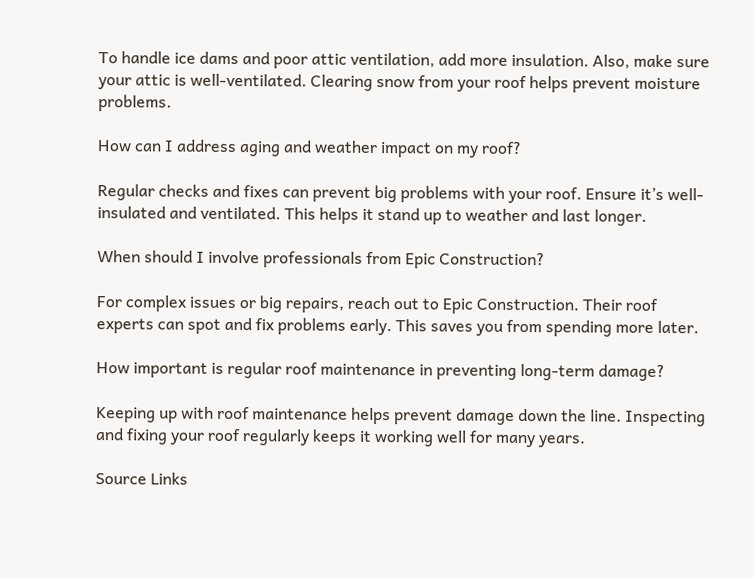To handle ice dams and poor attic ventilation, add more insulation. Also, make sure your attic is well-ventilated. Clearing snow from your roof helps prevent moisture problems.

How can I address aging and weather impact on my roof?

Regular checks and fixes can prevent big problems with your roof. Ensure it’s well-insulated and ventilated. This helps it stand up to weather and last longer.

When should I involve professionals from Epic Construction?

For complex issues or big repairs, reach out to Epic Construction. Their roof experts can spot and fix problems early. This saves you from spending more later.

How important is regular roof maintenance in preventing long-term damage?

Keeping up with roof maintenance helps prevent damage down the line. Inspecting and fixing your roof regularly keeps it working well for many years.

Source Links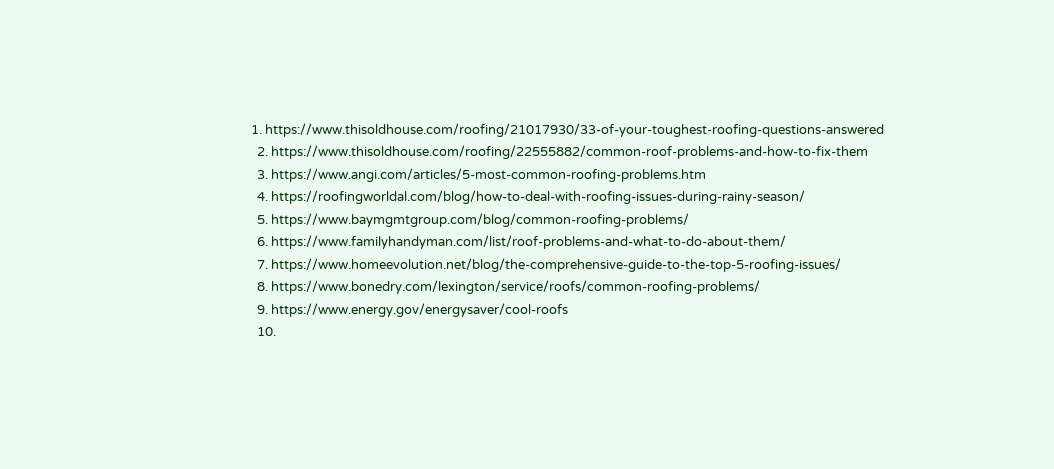1. https://www.thisoldhouse.com/roofing/21017930/33-of-your-toughest-roofing-questions-answered
  2. https://www.thisoldhouse.com/roofing/22555882/common-roof-problems-and-how-to-fix-them
  3. https://www.angi.com/articles/5-most-common-roofing-problems.htm
  4. https://roofingworldal.com/blog/how-to-deal-with-roofing-issues-during-rainy-season/
  5. https://www.baymgmtgroup.com/blog/common-roofing-problems/
  6. https://www.familyhandyman.com/list/roof-problems-and-what-to-do-about-them/
  7. https://www.homeevolution.net/blog/the-comprehensive-guide-to-the-top-5-roofing-issues/
  8. https://www.bonedry.com/lexington/service/roofs/common-roofing-problems/
  9. https://www.energy.gov/energysaver/cool-roofs
  10.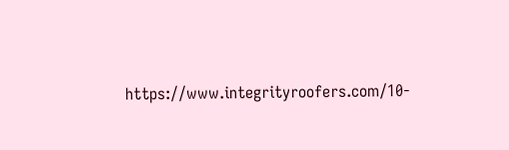https://www.integrityroofers.com/10-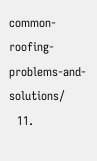common-roofing-problems-and-solutions/
  11.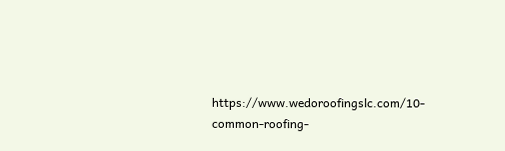https://www.wedoroofingslc.com/10-common-roofing-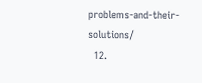problems-and-their-solutions/
  12.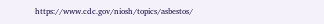https://www.cdc.gov/niosh/topics/asbestos/